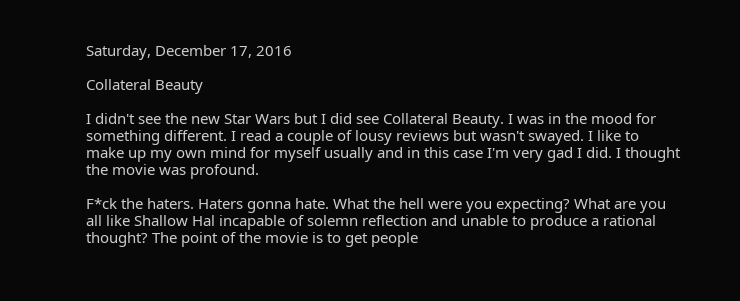Saturday, December 17, 2016

Collateral Beauty

I didn't see the new Star Wars but I did see Collateral Beauty. I was in the mood for something different. I read a couple of lousy reviews but wasn't swayed. I like to make up my own mind for myself usually and in this case I'm very gad I did. I thought the movie was profound.

F*ck the haters. Haters gonna hate. What the hell were you expecting? What are you all like Shallow Hal incapable of solemn reflection and unable to produce a rational thought? The point of the movie is to get people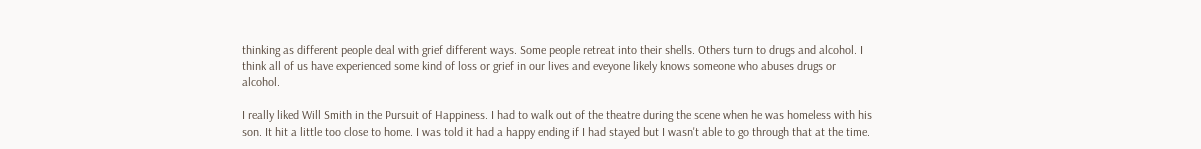thinking as different people deal with grief different ways. Some people retreat into their shells. Others turn to drugs and alcohol. I think all of us have experienced some kind of loss or grief in our lives and eveyone likely knows someone who abuses drugs or alcohol.

I really liked Will Smith in the Pursuit of Happiness. I had to walk out of the theatre during the scene when he was homeless with his son. It hit a little too close to home. I was told it had a happy ending if I had stayed but I wasn't able to go through that at the time.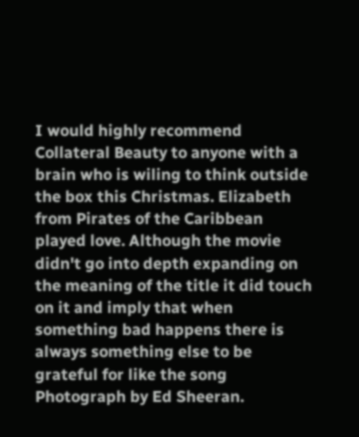I would highly recommend Collateral Beauty to anyone with a brain who is wiling to think outside the box this Christmas. Elizabeth from Pirates of the Caribbean played love. Although the movie didn't go into depth expanding on the meaning of the title it did touch on it and imply that when something bad happens there is always something else to be grateful for like the song Photograph by Ed Sheeran.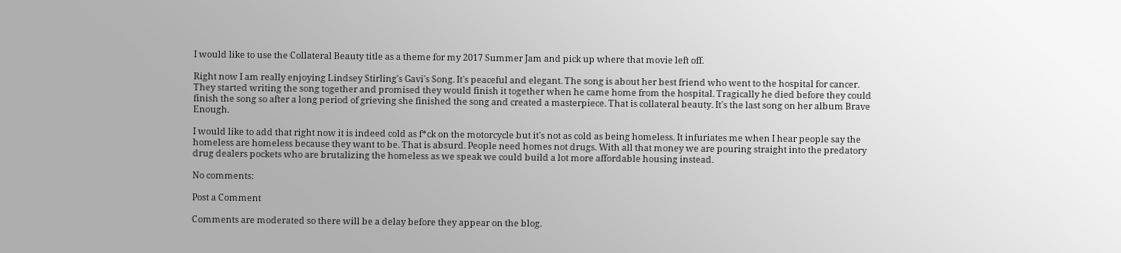I would like to use the Collateral Beauty title as a theme for my 2017 Summer Jam and pick up where that movie left off.

Right now I am really enjoying Lindsey Stirling's Gavi's Song. It's peaceful and elegant. The song is about her best friend who went to the hospital for cancer. They started writing the song together and promised they would finish it together when he came home from the hospital. Tragically he died before they could finish the song so after a long period of grieving she finished the song and created a masterpiece. That is collateral beauty. It's the last song on her album Brave Enough.

I would like to add that right now it is indeed cold as f*ck on the motorcycle but it's not as cold as being homeless. It infuriates me when I hear people say the homeless are homeless because they want to be. That is absurd. People need homes not drugs. With all that money we are pouring straight into the predatory drug dealers pockets who are brutalizing the homeless as we speak we could build a lot more affordable housing instead.

No comments:

Post a Comment

Comments are moderated so there will be a delay before they appear on the blog.